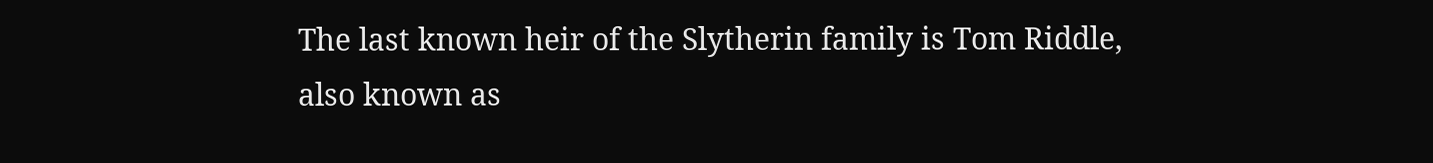The last known heir of the Slytherin family is Tom Riddle, also known as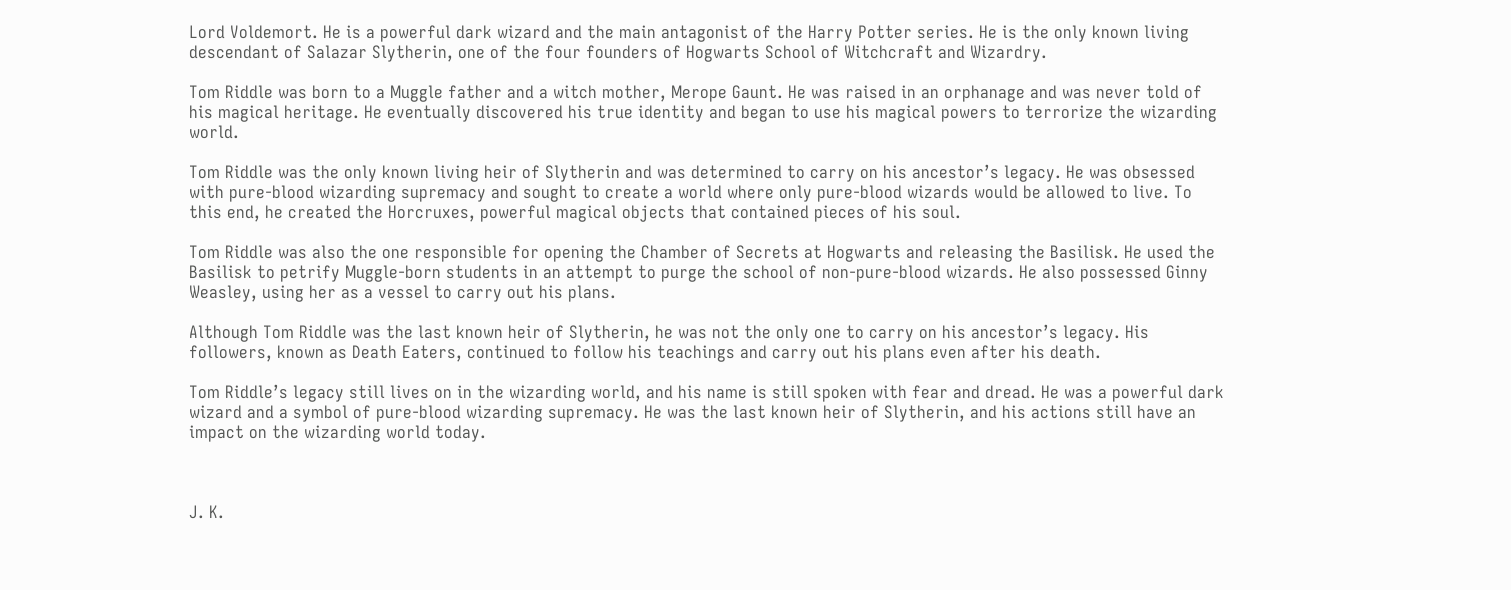Lord Voldemort. He is a powerful dark wizard and the main antagonist of the Harry Potter series. He is the only known living descendant of Salazar Slytherin, one of the four founders of Hogwarts School of Witchcraft and Wizardry.

Tom Riddle was born to a Muggle father and a witch mother, Merope Gaunt. He was raised in an orphanage and was never told of his magical heritage. He eventually discovered his true identity and began to use his magical powers to terrorize the wizarding world.

Tom Riddle was the only known living heir of Slytherin and was determined to carry on his ancestor’s legacy. He was obsessed with pure-blood wizarding supremacy and sought to create a world where only pure-blood wizards would be allowed to live. To this end, he created the Horcruxes, powerful magical objects that contained pieces of his soul.

Tom Riddle was also the one responsible for opening the Chamber of Secrets at Hogwarts and releasing the Basilisk. He used the Basilisk to petrify Muggle-born students in an attempt to purge the school of non-pure-blood wizards. He also possessed Ginny Weasley, using her as a vessel to carry out his plans.

Although Tom Riddle was the last known heir of Slytherin, he was not the only one to carry on his ancestor’s legacy. His followers, known as Death Eaters, continued to follow his teachings and carry out his plans even after his death.

Tom Riddle’s legacy still lives on in the wizarding world, and his name is still spoken with fear and dread. He was a powerful dark wizard and a symbol of pure-blood wizarding supremacy. He was the last known heir of Slytherin, and his actions still have an impact on the wizarding world today.



J. K.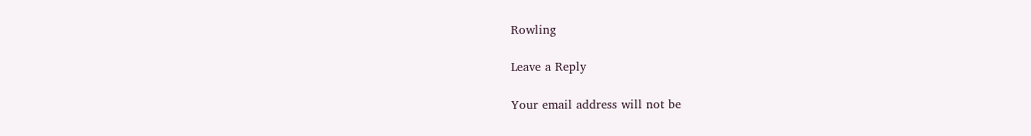Rowling

Leave a Reply

Your email address will not be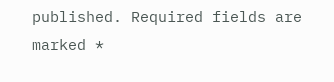published. Required fields are marked *